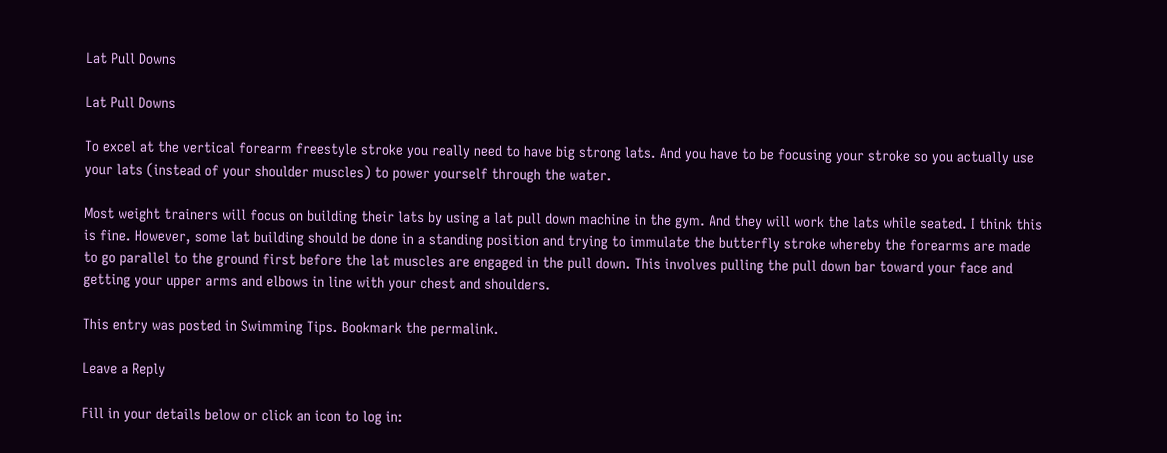Lat Pull Downs

Lat Pull Downs

To excel at the vertical forearm freestyle stroke you really need to have big strong lats. And you have to be focusing your stroke so you actually use your lats (instead of your shoulder muscles) to power yourself through the water.

Most weight trainers will focus on building their lats by using a lat pull down machine in the gym. And they will work the lats while seated. I think this is fine. However, some lat building should be done in a standing position and trying to immulate the butterfly stroke whereby the forearms are made to go parallel to the ground first before the lat muscles are engaged in the pull down. This involves pulling the pull down bar toward your face and getting your upper arms and elbows in line with your chest and shoulders.

This entry was posted in Swimming Tips. Bookmark the permalink.

Leave a Reply

Fill in your details below or click an icon to log in: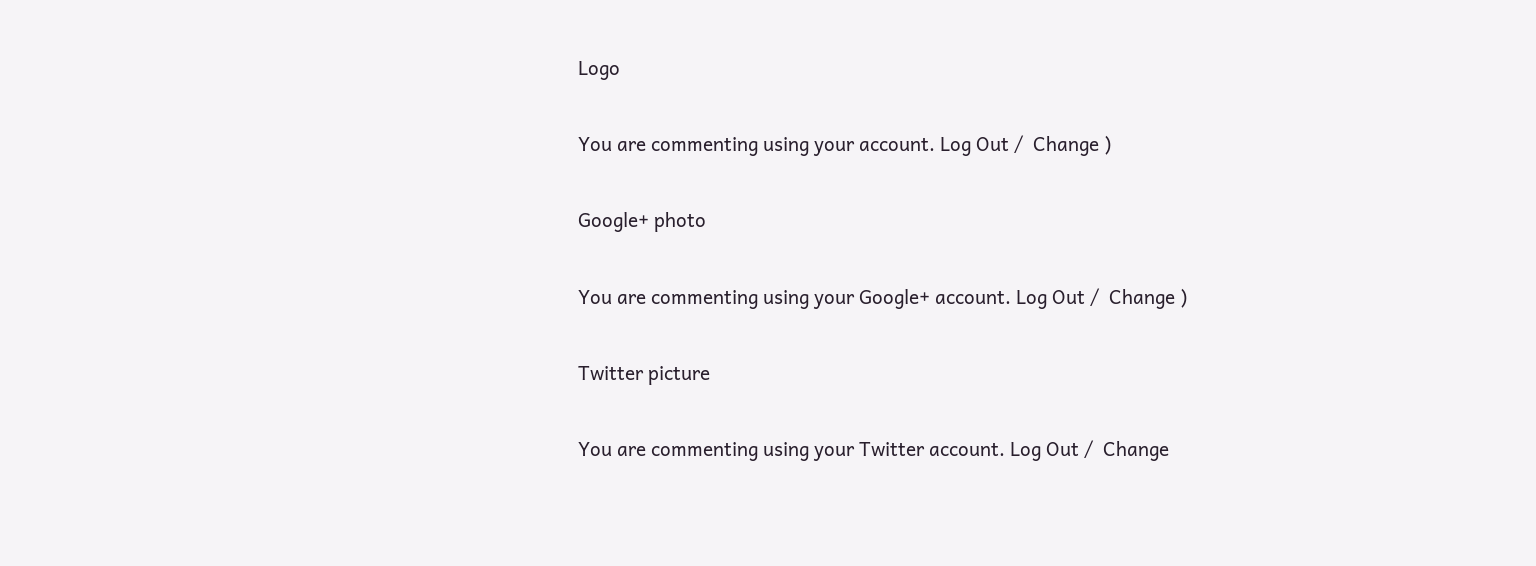Logo

You are commenting using your account. Log Out /  Change )

Google+ photo

You are commenting using your Google+ account. Log Out /  Change )

Twitter picture

You are commenting using your Twitter account. Log Out /  Change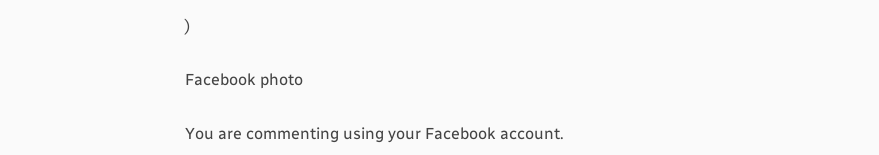)

Facebook photo

You are commenting using your Facebook account.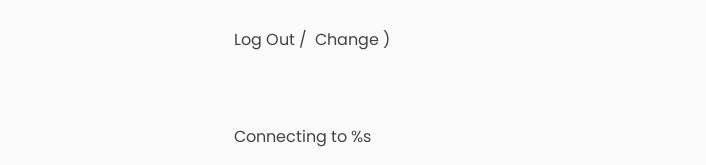Log Out /  Change )


Connecting to %s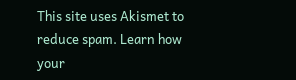This site uses Akismet to reduce spam. Learn how your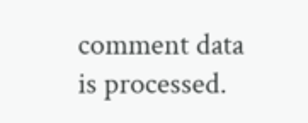comment data is processed.